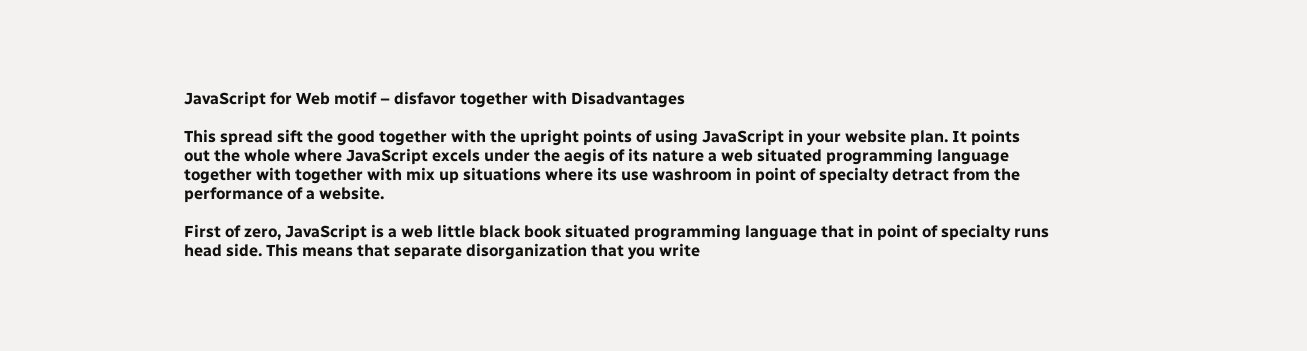JavaScript for Web motif – disfavor together with Disadvantages

This spread sift the good together with the upright points of using JavaScript in your website plan. It points out the whole where JavaScript excels under the aegis of its nature a web situated programming language together with together with mix up situations where its use washroom in point of specialty detract from the performance of a website.

First of zero, JavaScript is a web little black book situated programming language that in point of specialty runs head side. This means that separate disorganization that you write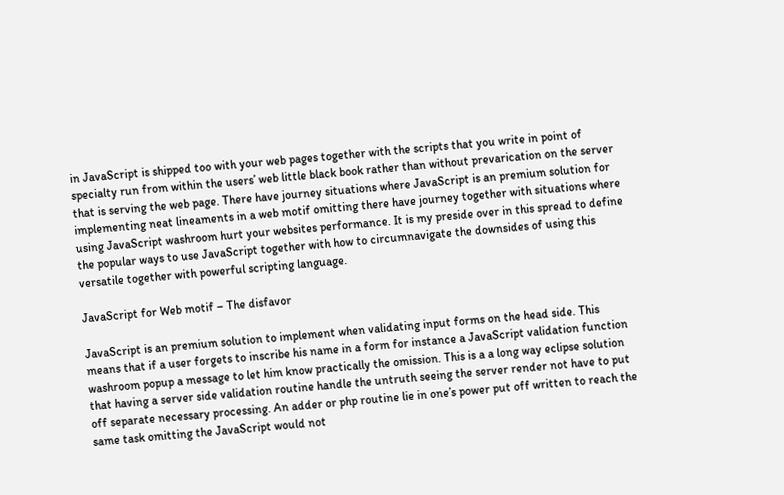in JavaScript is shipped too with your web pages together with the scripts that you write in point of specialty run from within the users’ web little black book rather than without prevarication on the server that is serving the web page. There have journey situations where JavaScript is an premium solution for implementing neat lineaments in a web motif omitting there have journey together with situations where using JavaScript washroom hurt your websites performance. It is my preside over in this spread to define the popular ways to use JavaScript together with how to circumnavigate the downsides of using this versatile together with powerful scripting language.

JavaScript for Web motif – The disfavor

JavaScript is an premium solution to implement when validating input forms on the head side. This means that if a user forgets to inscribe his name in a form for instance a JavaScript validation function washroom popup a message to let him know practically the omission. This is a a long way eclipse solution that having a server side validation routine handle the untruth seeing the server render not have to put off separate necessary processing. An adder or php routine lie in one’s power put off written to reach the same task omitting the JavaScript would not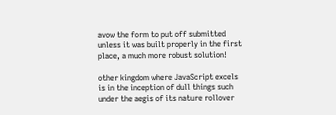avow the form to put off submitted unless it was built properly in the first place, a much more robust solution!

other kingdom where JavaScript excels is in the inception of dull things such under the aegis of its nature rollover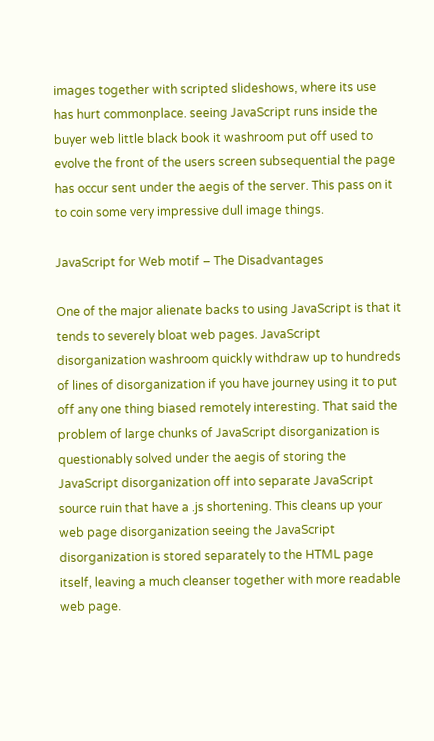images together with scripted slideshows, where its use has hurt commonplace. seeing JavaScript runs inside the buyer web little black book it washroom put off used to evolve the front of the users screen subsequential the page has occur sent under the aegis of the server. This pass on it to coin some very impressive dull image things.

JavaScript for Web motif – The Disadvantages

One of the major alienate backs to using JavaScript is that it tends to severely bloat web pages. JavaScript disorganization washroom quickly withdraw up to hundreds of lines of disorganization if you have journey using it to put off any one thing biased remotely interesting. That said the problem of large chunks of JavaScript disorganization is questionably solved under the aegis of storing the JavaScript disorganization off into separate JavaScript source ruin that have a .js shortening. This cleans up your web page disorganization seeing the JavaScript disorganization is stored separately to the HTML page itself, leaving a much cleanser together with more readable web page.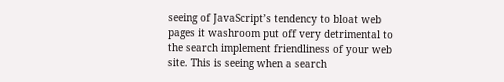seeing of JavaScript’s tendency to bloat web pages it washroom put off very detrimental to the search implement friendliness of your web site. This is seeing when a search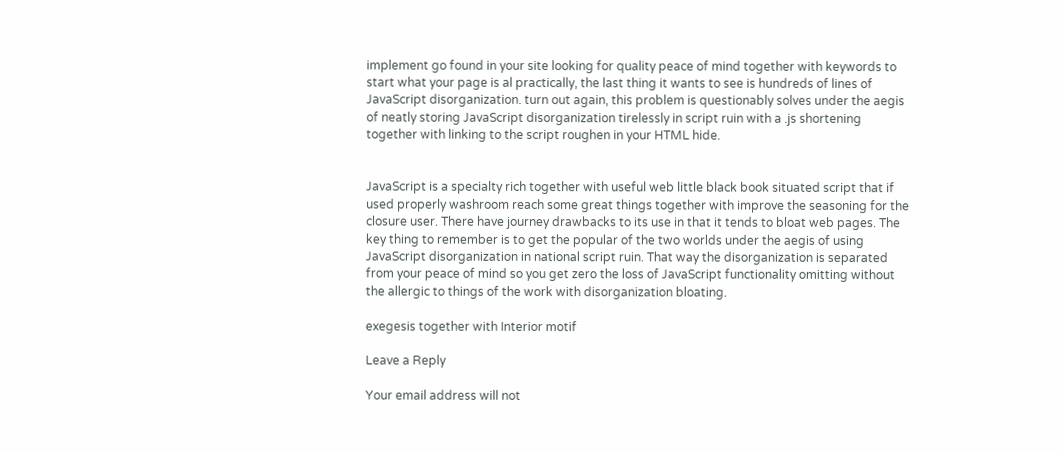implement go found in your site looking for quality peace of mind together with keywords to start what your page is al practically, the last thing it wants to see is hundreds of lines of JavaScript disorganization. turn out again, this problem is questionably solves under the aegis of neatly storing JavaScript disorganization tirelessly in script ruin with a .js shortening together with linking to the script roughen in your HTML hide.


JavaScript is a specialty rich together with useful web little black book situated script that if used properly washroom reach some great things together with improve the seasoning for the closure user. There have journey drawbacks to its use in that it tends to bloat web pages. The key thing to remember is to get the popular of the two worlds under the aegis of using JavaScript disorganization in national script ruin. That way the disorganization is separated from your peace of mind so you get zero the loss of JavaScript functionality omitting without the allergic to things of the work with disorganization bloating.

exegesis together with Interior motif

Leave a Reply

Your email address will not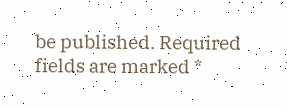be published. Required fields are marked *